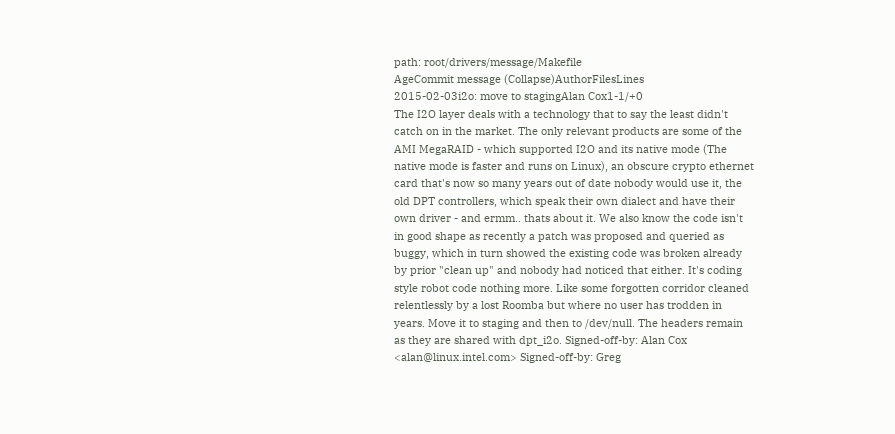path: root/drivers/message/Makefile
AgeCommit message (Collapse)AuthorFilesLines
2015-02-03i2o: move to stagingAlan Cox1-1/+0
The I2O layer deals with a technology that to say the least didn't catch on in the market. The only relevant products are some of the AMI MegaRAID - which supported I2O and its native mode (The native mode is faster and runs on Linux), an obscure crypto ethernet card that's now so many years out of date nobody would use it, the old DPT controllers, which speak their own dialect and have their own driver - and ermm.. thats about it. We also know the code isn't in good shape as recently a patch was proposed and queried as buggy, which in turn showed the existing code was broken already by prior "clean up" and nobody had noticed that either. It's coding style robot code nothing more. Like some forgotten corridor cleaned relentlessly by a lost Roomba but where no user has trodden in years. Move it to staging and then to /dev/null. The headers remain as they are shared with dpt_i2o. Signed-off-by: Alan Cox <alan@linux.intel.com> Signed-off-by: Greg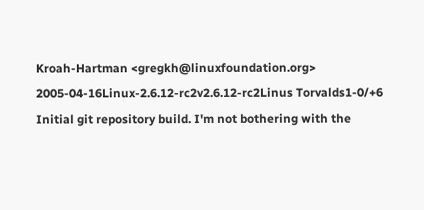Kroah-Hartman <gregkh@linuxfoundation.org>
2005-04-16Linux-2.6.12-rc2v2.6.12-rc2Linus Torvalds1-0/+6
Initial git repository build. I'm not bothering with the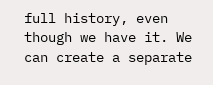full history, even though we have it. We can create a separate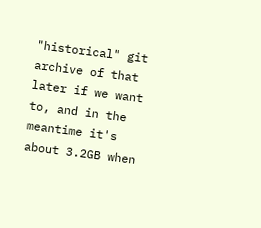"historical" git archive of that later if we want to, and in the meantime it's about 3.2GB when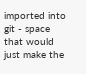imported into git - space that would just make the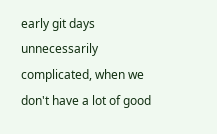early git days unnecessarily complicated, when we don't have a lot of good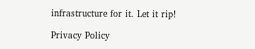infrastructure for it. Let it rip!

Privacy Policy